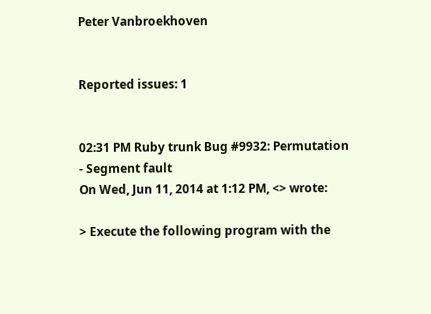Peter Vanbroekhoven


Reported issues: 1


02:31 PM Ruby trunk Bug #9932: Permutation - Segment fault
On Wed, Jun 11, 2014 at 1:12 PM, <> wrote:

> Execute the following program with the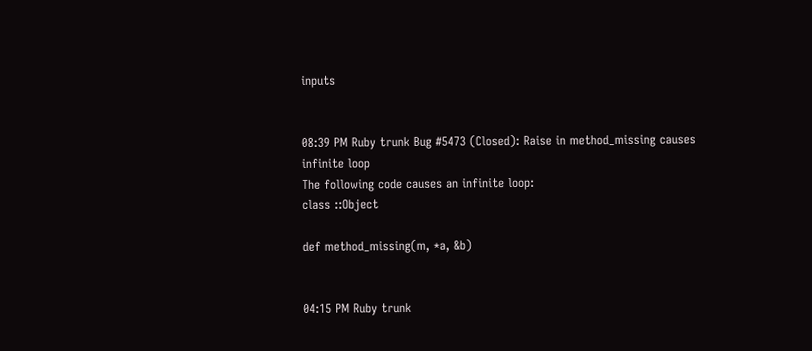inputs


08:39 PM Ruby trunk Bug #5473 (Closed): Raise in method_missing causes infinite loop
The following code causes an infinite loop:
class ::Object

def method_missing(m, *a, &b)


04:15 PM Ruby trunk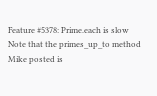Feature #5378: Prime.each is slow
Note that the primes_up_to method Mike posted is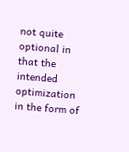not quite optional in that the intended optimization in the form of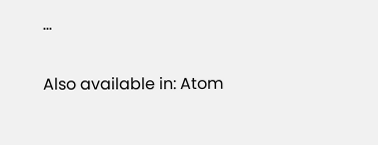...

Also available in: Atom